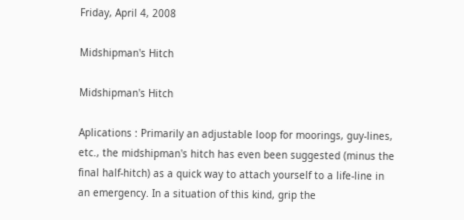Friday, April 4, 2008

Midshipman's Hitch

Midshipman's Hitch

Aplications : Primarily an adjustable loop for moorings, guy-lines, etc., the midshipman's hitch has even been suggested (minus the final half-hitch) as a quick way to attach yourself to a life-line in an emergency. In a situation of this kind, grip the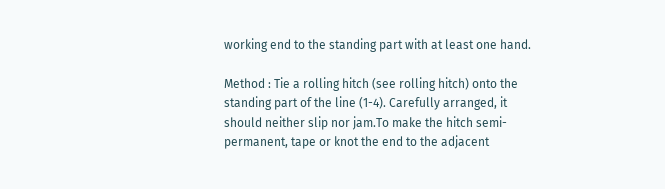working end to the standing part with at least one hand.

Method : Tie a rolling hitch (see rolling hitch) onto the standing part of the line (1-4). Carefully arranged, it should neither slip nor jam.To make the hitch semi-permanent, tape or knot the end to the adjacent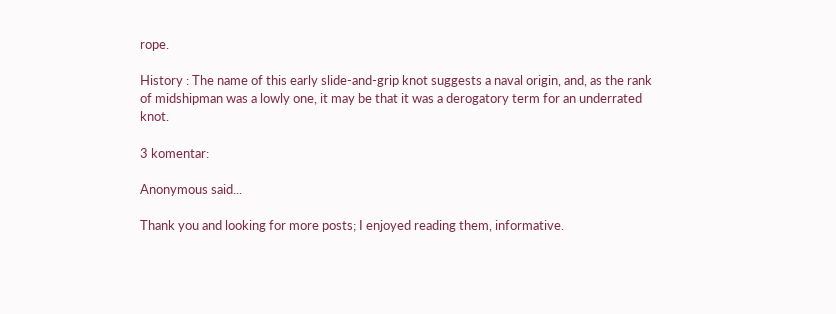rope.

History : The name of this early slide-and-grip knot suggests a naval origin, and, as the rank of midshipman was a lowly one, it may be that it was a derogatory term for an underrated knot.

3 komentar:

Anonymous said...

Thank you and looking for more posts; I enjoyed reading them, informative.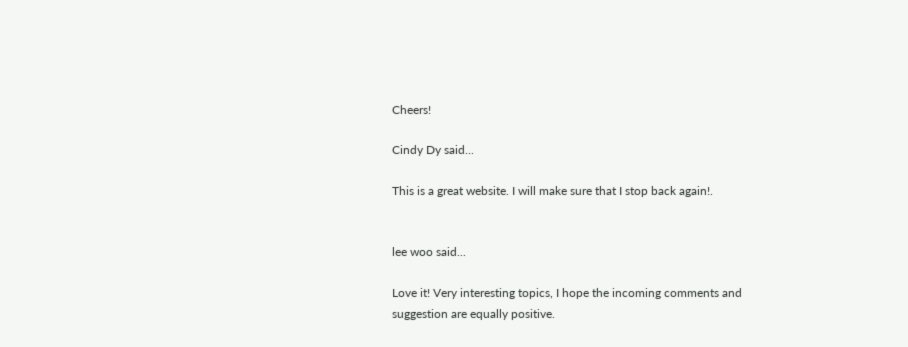Cheers!

Cindy Dy said...

This is a great website. I will make sure that I stop back again!.


lee woo said...

Love it! Very interesting topics, I hope the incoming comments and suggestion are equally positive.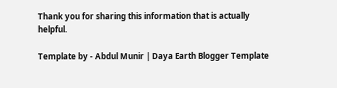Thank you for sharing this information that is actually helpful.

Template by - Abdul Munir | Daya Earth Blogger Template